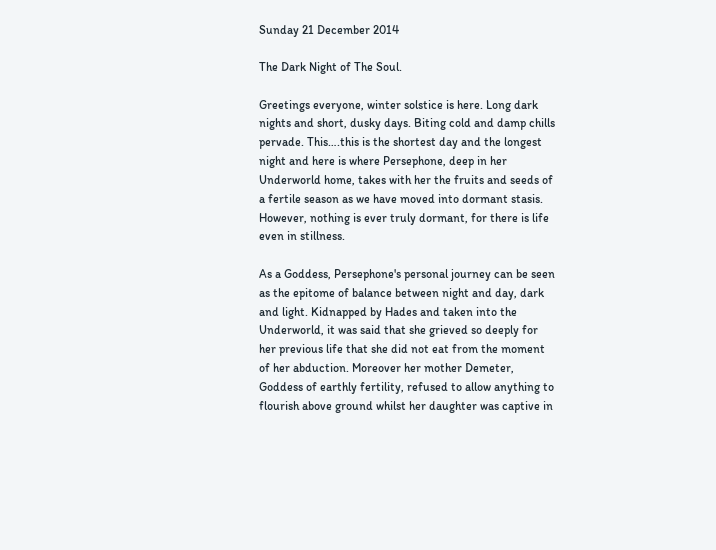Sunday 21 December 2014

The Dark Night of The Soul.

Greetings everyone, winter solstice is here. Long dark nights and short, dusky days. Biting cold and damp chills pervade. This….this is the shortest day and the longest night and here is where Persephone, deep in her Underworld home, takes with her the fruits and seeds of a fertile season as we have moved into dormant stasis. However, nothing is ever truly dormant, for there is life even in stillness.

As a Goddess, Persephone's personal journey can be seen as the epitome of balance between night and day, dark and light. Kidnapped by Hades and taken into the Underworld, it was said that she grieved so deeply for her previous life that she did not eat from the moment of her abduction. Moreover her mother Demeter, Goddess of earthly fertility, refused to allow anything to flourish above ground whilst her daughter was captive in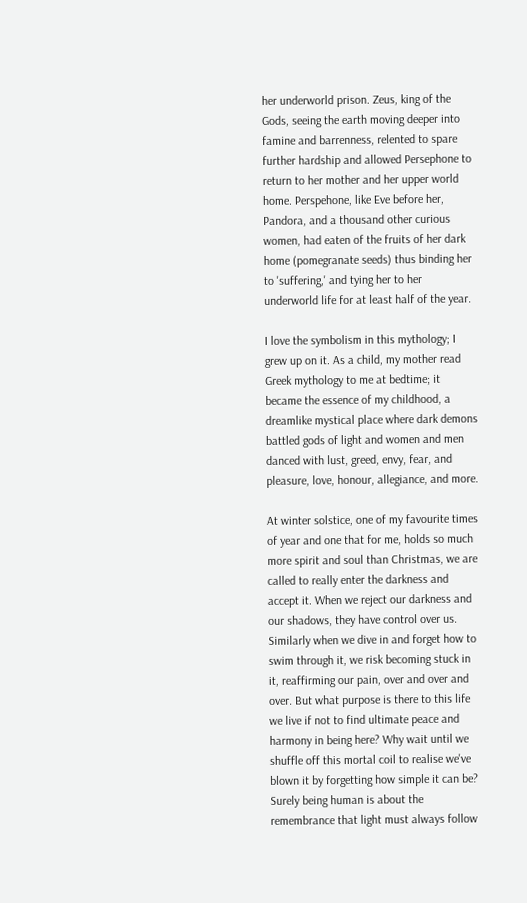her underworld prison. Zeus, king of the Gods, seeing the earth moving deeper into famine and barrenness, relented to spare further hardship and allowed Persephone to return to her mother and her upper world home. Perspehone, like Eve before her, Pandora, and a thousand other curious women, had eaten of the fruits of her dark home (pomegranate seeds) thus binding her to 'suffering,' and tying her to her underworld life for at least half of the year.

I love the symbolism in this mythology; I grew up on it. As a child, my mother read Greek mythology to me at bedtime; it became the essence of my childhood, a dreamlike mystical place where dark demons battled gods of light and women and men danced with lust, greed, envy, fear, and pleasure, love, honour, allegiance, and more.

At winter solstice, one of my favourite times of year and one that for me, holds so much more spirit and soul than Christmas, we are called to really enter the darkness and accept it. When we reject our darkness and our shadows, they have control over us. Similarly when we dive in and forget how to swim through it, we risk becoming stuck in it, reaffirming our pain, over and over and over. But what purpose is there to this life we live if not to find ultimate peace and harmony in being here? Why wait until we shuffle off this mortal coil to realise we've blown it by forgetting how simple it can be? Surely being human is about the remembrance that light must always follow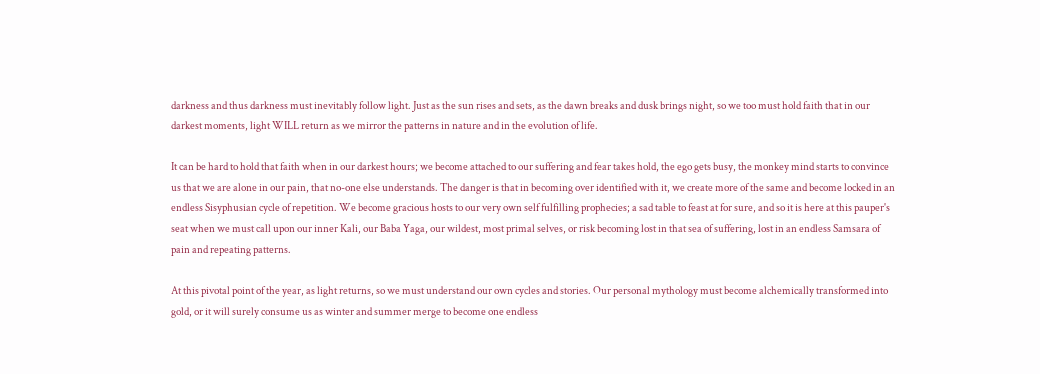darkness and thus darkness must inevitably follow light. Just as the sun rises and sets, as the dawn breaks and dusk brings night, so we too must hold faith that in our darkest moments, light WILL return as we mirror the patterns in nature and in the evolution of life.

It can be hard to hold that faith when in our darkest hours; we become attached to our suffering and fear takes hold, the ego gets busy, the monkey mind starts to convince us that we are alone in our pain, that no-one else understands. The danger is that in becoming over identified with it, we create more of the same and become locked in an endless Sisyphusian cycle of repetition. We become gracious hosts to our very own self fulfilling prophecies; a sad table to feast at for sure, and so it is here at this pauper's seat when we must call upon our inner Kali, our Baba Yaga, our wildest, most primal selves, or risk becoming lost in that sea of suffering, lost in an endless Samsara of pain and repeating patterns.

At this pivotal point of the year, as light returns, so we must understand our own cycles and stories. Our personal mythology must become alchemically transformed into gold, or it will surely consume us as winter and summer merge to become one endless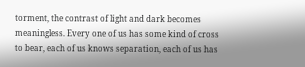torment, the contrast of light and dark becomes meaningless. Every one of us has some kind of cross to bear, each of us knows separation, each of us has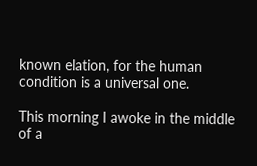known elation, for the human condition is a universal one.

This morning I awoke in the middle of a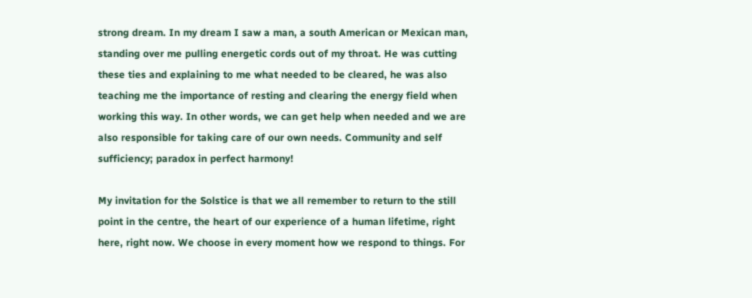strong dream. In my dream I saw a man, a south American or Mexican man, standing over me pulling energetic cords out of my throat. He was cutting these ties and explaining to me what needed to be cleared, he was also teaching me the importance of resting and clearing the energy field when working this way. In other words, we can get help when needed and we are also responsible for taking care of our own needs. Community and self sufficiency; paradox in perfect harmony!

My invitation for the Solstice is that we all remember to return to the still point in the centre, the heart of our experience of a human lifetime, right here, right now. We choose in every moment how we respond to things. For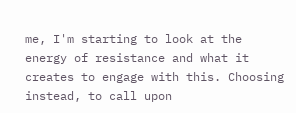me, I'm starting to look at the energy of resistance and what it creates to engage with this. Choosing instead, to call upon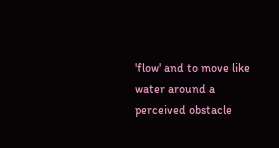'flow' and to move like water around a perceived obstacle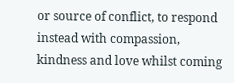or source of conflict, to respond instead with compassion, kindness and love whilst coming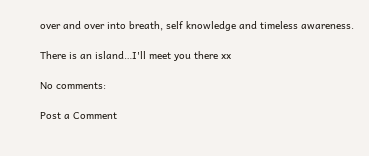over and over into breath, self knowledge and timeless awareness.

There is an island…I'll meet you there xx

No comments:

Post a Comment